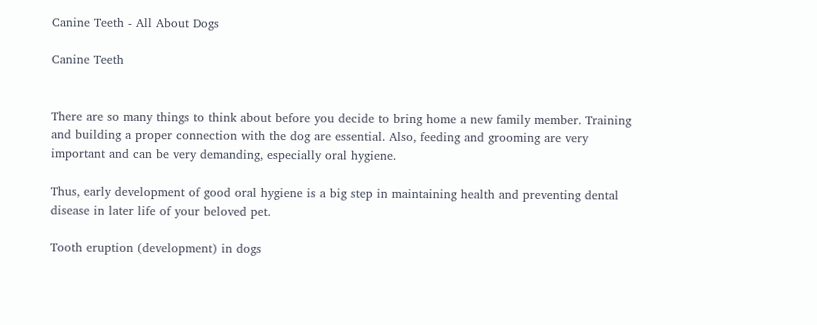Canine Teeth - All About Dogs

Canine Teeth


There are so many things to think about before you decide to bring home a new family member. Training and building a proper connection with the dog are essential. Also, feeding and grooming are very important and can be very demanding, especially oral hygiene.

Thus, early development of good oral hygiene is a big step in maintaining health and preventing dental disease in later life of your beloved pet.

Tooth eruption (development) in dogs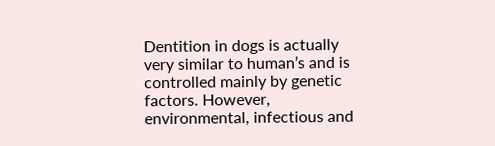Dentition in dogs is actually very similar to human’s and is controlled mainly by genetic factors. However, environmental, infectious and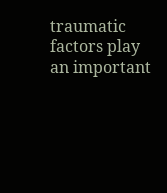traumatic factors play an important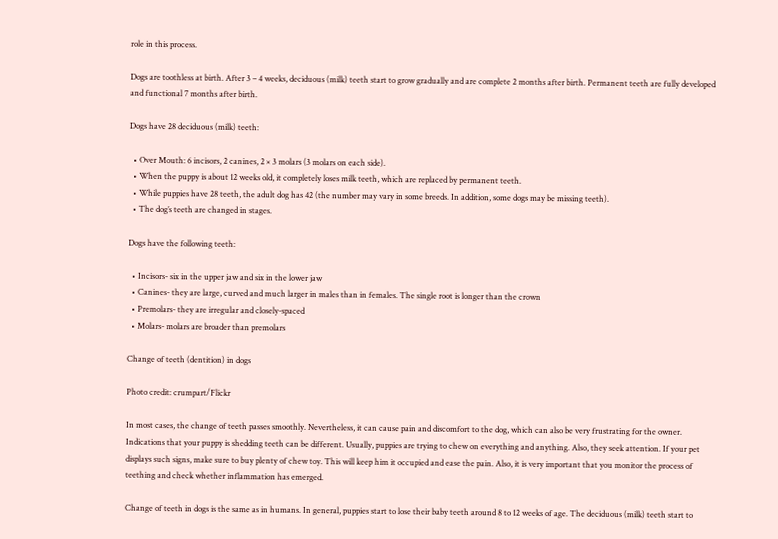role in this process.

Dogs are toothless at birth. After 3 – 4 weeks, deciduous (milk) teeth start to grow gradually and are complete 2 months after birth. Permanent teeth are fully developed and functional 7 months after birth.

Dogs have 28 deciduous (milk) teeth:

  • Over Mouth: 6 incisors, 2 canines, 2 × 3 molars (3 molars on each side).
  • When the puppy is about 12 weeks old, it completely loses milk teeth, which are replaced by permanent teeth.
  • While puppies have 28 teeth, the adult dog has 42 (the number may vary in some breeds. In addition, some dogs may be missing teeth).
  • The dog’s teeth are changed in stages.

Dogs have the following teeth:

  • Incisors- six in the upper jaw and six in the lower jaw
  • Canines- they are large, curved and much larger in males than in females. The single root is longer than the crown
  • Premolars- they are irregular and closely-spaced
  • Molars- molars are broader than premolars

Change of teeth (dentition) in dogs

Photo credit: crumpart/Flickr

In most cases, the change of teeth passes smoothly. Nevertheless, it can cause pain and discomfort to the dog, which can also be very frustrating for the owner. Indications that your puppy is shedding teeth can be different. Usually, puppies are trying to chew on everything and anything. Also, they seek attention. If your pet displays such signs, make sure to buy plenty of chew toy. This will keep him it occupied and ease the pain. Also, it is very important that you monitor the process of teething and check whether inflammation has emerged.

Change of teeth in dogs is the same as in humans. In general, puppies start to lose their baby teeth around 8 to 12 weeks of age. The deciduous (milk) teeth start to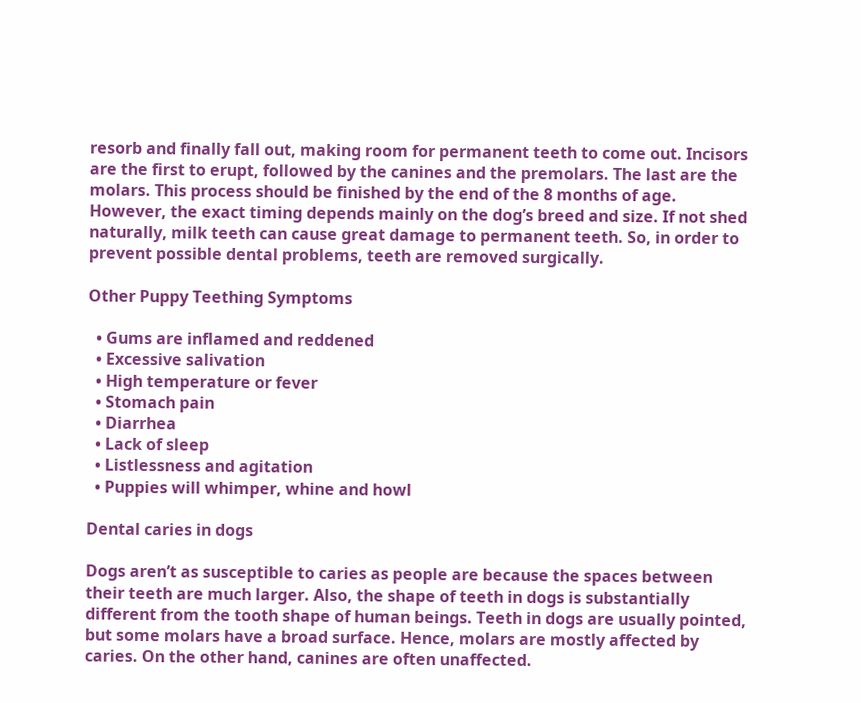resorb and finally fall out, making room for permanent teeth to come out. Incisors are the first to erupt, followed by the canines and the premolars. The last are the molars. This process should be finished by the end of the 8 months of age. However, the exact timing depends mainly on the dog’s breed and size. If not shed naturally, milk teeth can cause great damage to permanent teeth. So, in order to prevent possible dental problems, teeth are removed surgically.

Other Puppy Teething Symptoms

  • Gums are inflamed and reddened
  • Excessive salivation
  • High temperature or fever
  • Stomach pain
  • Diarrhea
  • Lack of sleep
  • Listlessness and agitation
  • Puppies will whimper, whine and howl

Dental caries in dogs

Dogs aren’t as susceptible to caries as people are because the spaces between their teeth are much larger. Also, the shape of teeth in dogs is substantially different from the tooth shape of human beings. Teeth in dogs are usually pointed, but some molars have a broad surface. Hence, molars are mostly affected by caries. On the other hand, canines are often unaffected.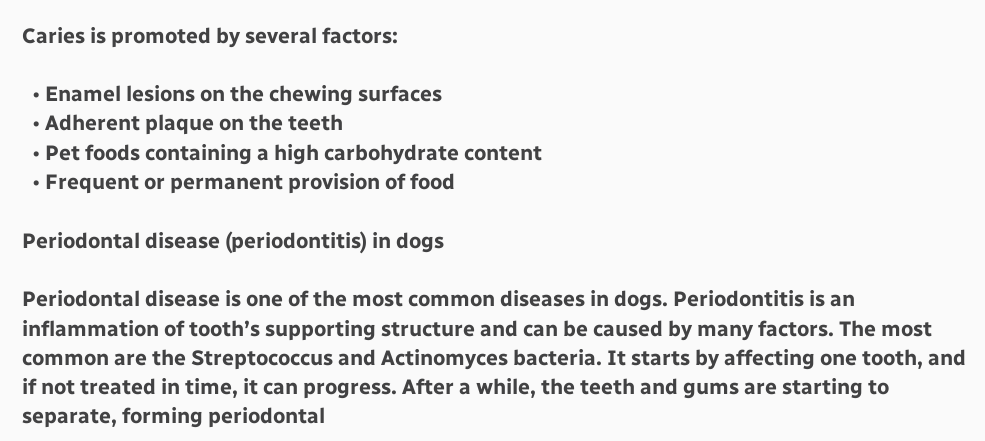Caries is promoted by several factors:

  • Enamel lesions on the chewing surfaces
  • Adherent plaque on the teeth
  • Pet foods containing a high carbohydrate content
  • Frequent or permanent provision of food

Periodontal disease (periodontitis) in dogs

Periodontal disease is one of the most common diseases in dogs. Periodontitis is an inflammation of tooth’s supporting structure and can be caused by many factors. The most common are the Streptococcus and Actinomyces bacteria. It starts by affecting one tooth, and if not treated in time, it can progress. After a while, the teeth and gums are starting to separate, forming periodontal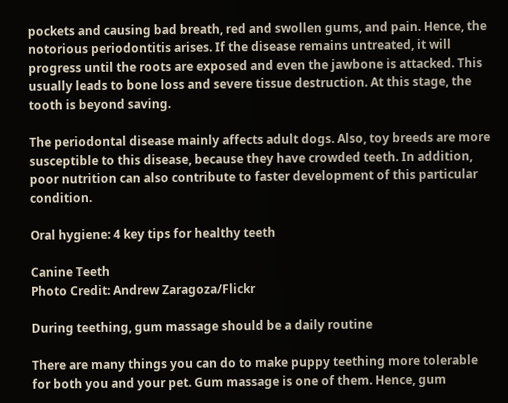pockets and causing bad breath, red and swollen gums, and pain. Hence, the notorious periodontitis arises. If the disease remains untreated, it will progress until the roots are exposed and even the jawbone is attacked. This usually leads to bone loss and severe tissue destruction. At this stage, the tooth is beyond saving.

The periodontal disease mainly affects adult dogs. Also, toy breeds are more susceptible to this disease, because they have crowded teeth. In addition, poor nutrition can also contribute to faster development of this particular condition.

Oral hygiene: 4 key tips for healthy teeth

Canine Teeth
Photo Credit: Andrew Zaragoza/Flickr

During teething, gum massage should be a daily routine

There are many things you can do to make puppy teething more tolerable for both you and your pet. Gum massage is one of them. Hence, gum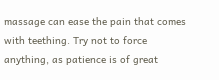massage can ease the pain that comes with teething. Try not to force anything, as patience is of great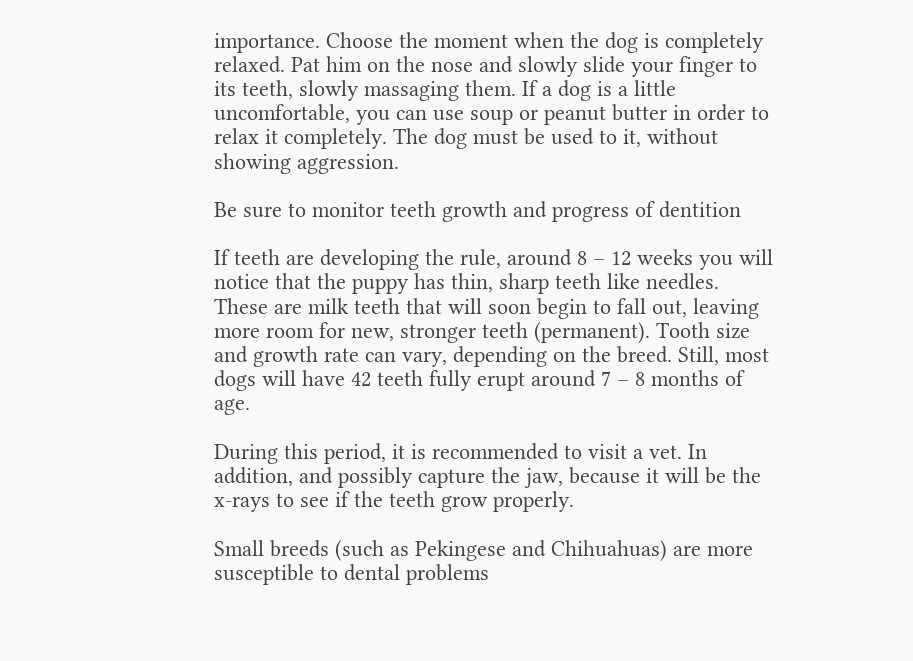importance. Choose the moment when the dog is completely relaxed. Pat him on the nose and slowly slide your finger to its teeth, slowly massaging them. If a dog is a little uncomfortable, you can use soup or peanut butter in order to relax it completely. The dog must be used to it, without showing aggression.

Be sure to monitor teeth growth and progress of dentition

If teeth are developing the rule, around 8 – 12 weeks you will notice that the puppy has thin, sharp teeth like needles. These are milk teeth that will soon begin to fall out, leaving more room for new, stronger teeth (permanent). Tooth size and growth rate can vary, depending on the breed. Still, most dogs will have 42 teeth fully erupt around 7 – 8 months of age.

During this period, it is recommended to visit a vet. In addition, and possibly capture the jaw, because it will be the x-rays to see if the teeth grow properly.

Small breeds (such as Pekingese and Chihuahuas) are more susceptible to dental problems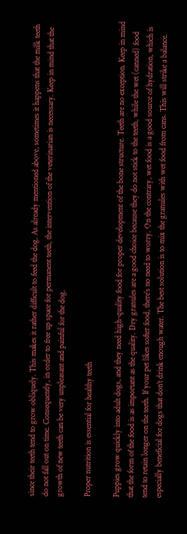since their teeth tend to grow obliquely. This makes it rather difficult to feed the dog. As already mentioned above, sometimes it happens that the milk teeth do not fall out on time. Consequently, in order to free up space for permanent teeth, the intervention of the veterinarian is necessary. Keep in mind that the growth of new teeth can be very unpleasant and painful for the dog.

Proper nutrition is essential for healthy teeth

Puppies grow quickly into adult dogs, and they need high-quality food for proper development of the bone structure. Teeth are no exception. Keep in mind that the form of the food is as important as the quality. Dry granules are a good choice because they do not stick to the teeth, while the wet (canned) food tend to retain longer on the teeth. If your pet likes softer food, there’s no need to worry. On the contrary, wet food is a good source of hydration, which is especially beneficial for dogs that don’t drink enough water. The best solution is to mix the granules with wet food from cans. This will strike a balance.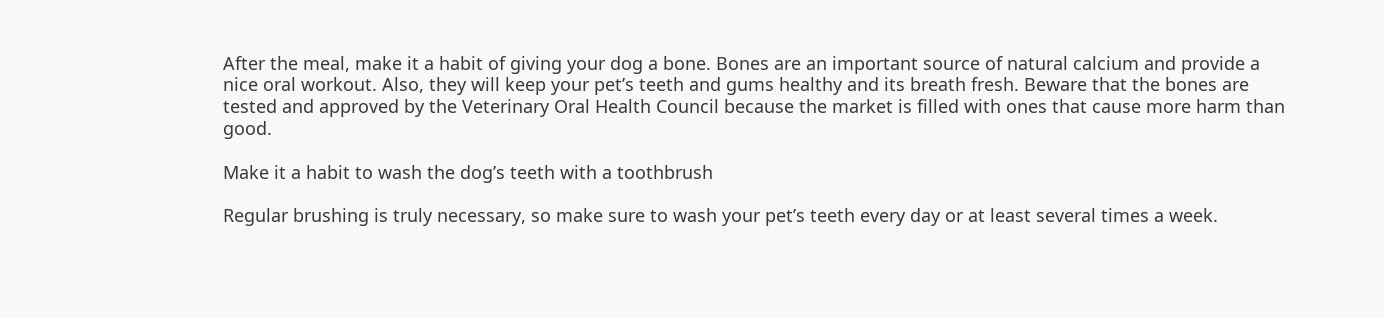After the meal, make it a habit of giving your dog a bone. Bones are an important source of natural calcium and provide a nice oral workout. Also, they will keep your pet’s teeth and gums healthy and its breath fresh. Beware that the bones are tested and approved by the Veterinary Oral Health Council because the market is filled with ones that cause more harm than good.

Make it a habit to wash the dog’s teeth with a toothbrush

Regular brushing is truly necessary, so make sure to wash your pet’s teeth every day or at least several times a week.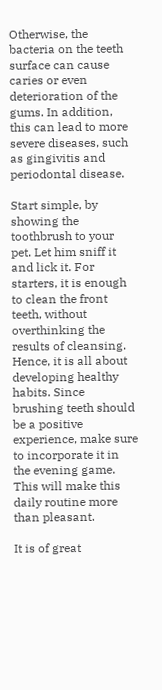Otherwise, the bacteria on the teeth surface can cause caries or even deterioration of the gums. In addition, this can lead to more severe diseases, such as gingivitis and periodontal disease.

Start simple, by showing the toothbrush to your pet. Let him sniff it and lick it. For starters, it is enough to clean the front teeth, without overthinking the results of cleansing. Hence, it is all about developing healthy habits. Since brushing teeth should be a positive experience, make sure to incorporate it in the evening game. This will make this daily routine more than pleasant.

It is of great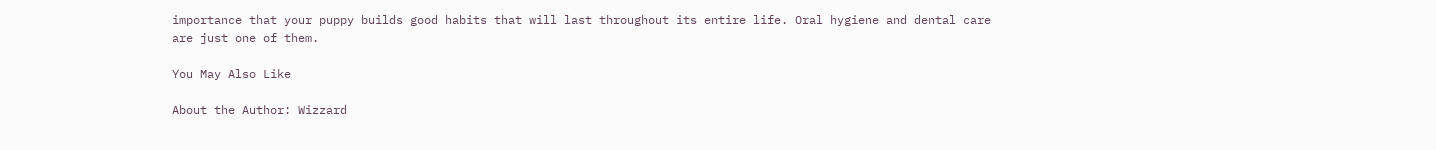importance that your puppy builds good habits that will last throughout its entire life. Oral hygiene and dental care are just one of them.

You May Also Like

About the Author: Wizzard